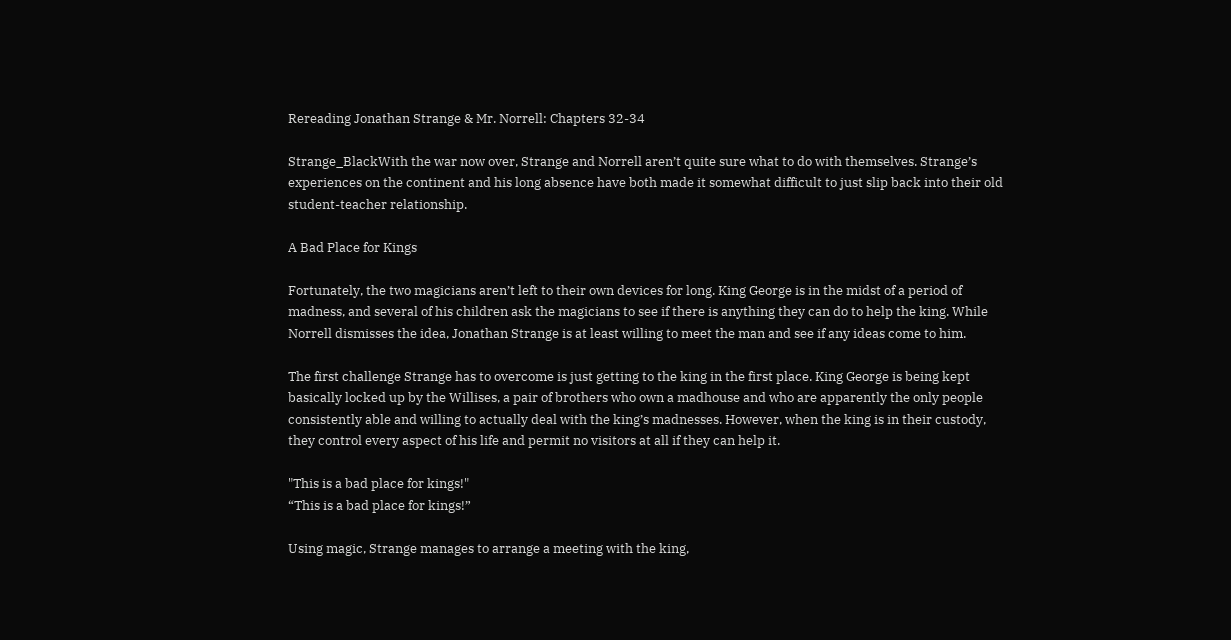Rereading Jonathan Strange & Mr. Norrell: Chapters 32-34

Strange_BlackWith the war now over, Strange and Norrell aren’t quite sure what to do with themselves. Strange’s experiences on the continent and his long absence have both made it somewhat difficult to just slip back into their old student-teacher relationship.

A Bad Place for Kings

Fortunately, the two magicians aren’t left to their own devices for long. King George is in the midst of a period of madness, and several of his children ask the magicians to see if there is anything they can do to help the king. While Norrell dismisses the idea, Jonathan Strange is at least willing to meet the man and see if any ideas come to him.

The first challenge Strange has to overcome is just getting to the king in the first place. King George is being kept basically locked up by the Willises, a pair of brothers who own a madhouse and who are apparently the only people consistently able and willing to actually deal with the king’s madnesses. However, when the king is in their custody, they control every aspect of his life and permit no visitors at all if they can help it.

"This is a bad place for kings!"
“This is a bad place for kings!”

Using magic, Strange manages to arrange a meeting with the king,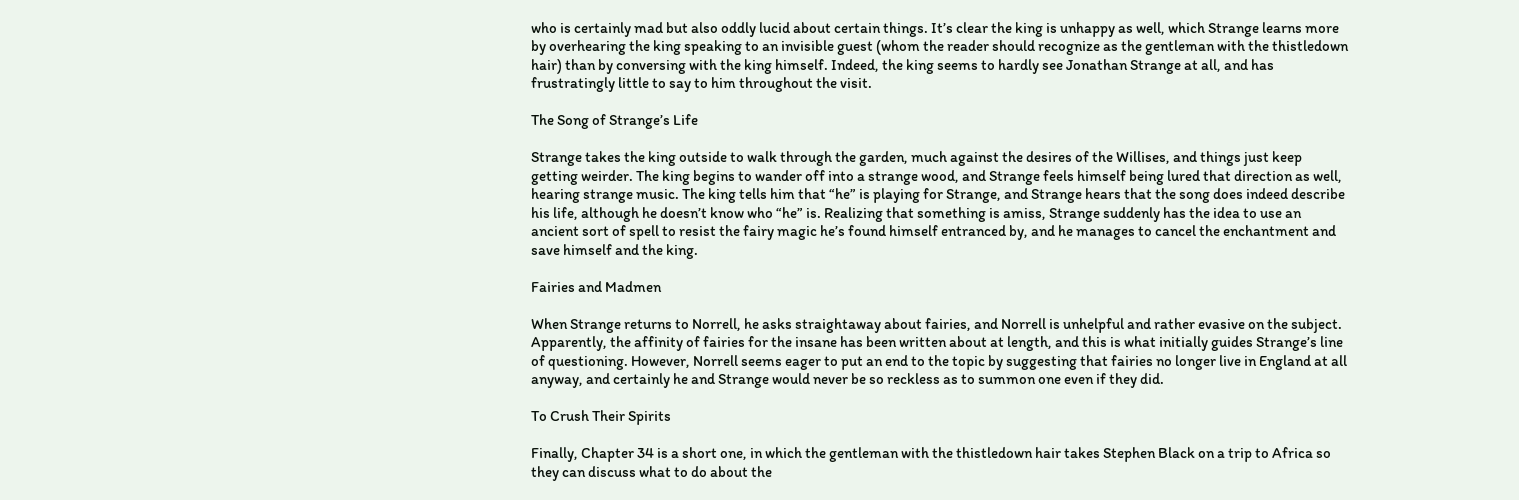who is certainly mad but also oddly lucid about certain things. It’s clear the king is unhappy as well, which Strange learns more by overhearing the king speaking to an invisible guest (whom the reader should recognize as the gentleman with the thistledown hair) than by conversing with the king himself. Indeed, the king seems to hardly see Jonathan Strange at all, and has frustratingly little to say to him throughout the visit.

The Song of Strange’s Life

Strange takes the king outside to walk through the garden, much against the desires of the Willises, and things just keep getting weirder. The king begins to wander off into a strange wood, and Strange feels himself being lured that direction as well, hearing strange music. The king tells him that “he” is playing for Strange, and Strange hears that the song does indeed describe his life, although he doesn’t know who “he” is. Realizing that something is amiss, Strange suddenly has the idea to use an ancient sort of spell to resist the fairy magic he’s found himself entranced by, and he manages to cancel the enchantment and save himself and the king.

Fairies and Madmen

When Strange returns to Norrell, he asks straightaway about fairies, and Norrell is unhelpful and rather evasive on the subject. Apparently, the affinity of fairies for the insane has been written about at length, and this is what initially guides Strange’s line of questioning. However, Norrell seems eager to put an end to the topic by suggesting that fairies no longer live in England at all anyway, and certainly he and Strange would never be so reckless as to summon one even if they did.

To Crush Their Spirits

Finally, Chapter 34 is a short one, in which the gentleman with the thistledown hair takes Stephen Black on a trip to Africa so they can discuss what to do about the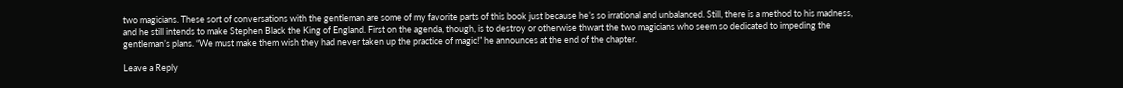two magicians. These sort of conversations with the gentleman are some of my favorite parts of this book just because he’s so irrational and unbalanced. Still, there is a method to his madness, and he still intends to make Stephen Black the King of England. First on the agenda, though, is to destroy or otherwise thwart the two magicians who seem so dedicated to impeding the gentleman’s plans. “We must make them wish they had never taken up the practice of magic!” he announces at the end of the chapter.

Leave a Reply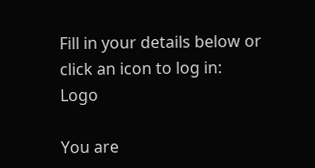Fill in your details below or click an icon to log in: Logo

You are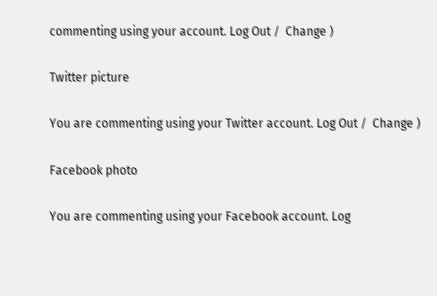commenting using your account. Log Out /  Change )

Twitter picture

You are commenting using your Twitter account. Log Out /  Change )

Facebook photo

You are commenting using your Facebook account. Log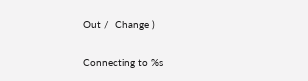Out /  Change )

Connecting to %s